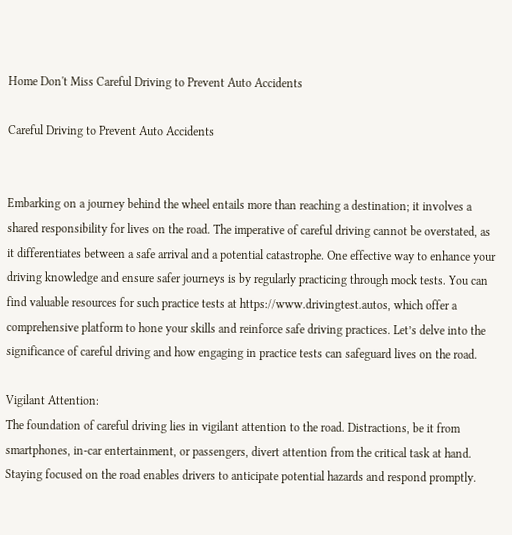Home Don't Miss Careful Driving to Prevent Auto Accidents

Careful Driving to Prevent Auto Accidents


Embarking on a journey behind the wheel entails more than reaching a destination; it involves a shared responsibility for lives on the road. The imperative of careful driving cannot be overstated, as it differentiates between a safe arrival and a potential catastrophe. One effective way to enhance your driving knowledge and ensure safer journeys is by regularly practicing through mock tests. You can find valuable resources for such practice tests at https://www.drivingtest.autos, which offer a comprehensive platform to hone your skills and reinforce safe driving practices. Let’s delve into the significance of careful driving and how engaging in practice tests can safeguard lives on the road.

Vigilant Attention:
The foundation of careful driving lies in vigilant attention to the road. Distractions, be it from smartphones, in-car entertainment, or passengers, divert attention from the critical task at hand. Staying focused on the road enables drivers to anticipate potential hazards and respond promptly.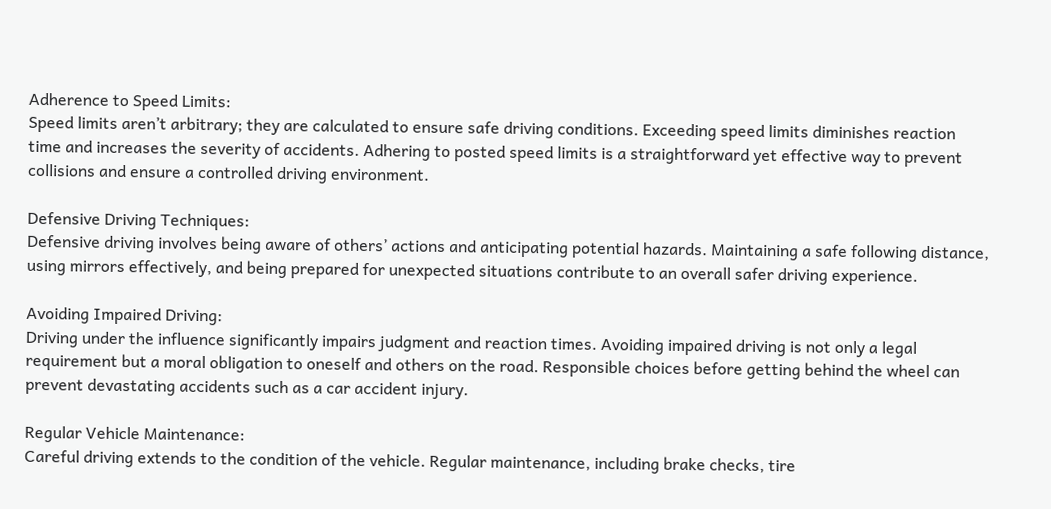Adherence to Speed Limits:
Speed limits aren’t arbitrary; they are calculated to ensure safe driving conditions. Exceeding speed limits diminishes reaction time and increases the severity of accidents. Adhering to posted speed limits is a straightforward yet effective way to prevent collisions and ensure a controlled driving environment.

Defensive Driving Techniques:
Defensive driving involves being aware of others’ actions and anticipating potential hazards. Maintaining a safe following distance, using mirrors effectively, and being prepared for unexpected situations contribute to an overall safer driving experience.

Avoiding Impaired Driving:
Driving under the influence significantly impairs judgment and reaction times. Avoiding impaired driving is not only a legal requirement but a moral obligation to oneself and others on the road. Responsible choices before getting behind the wheel can prevent devastating accidents such as a car accident injury.

Regular Vehicle Maintenance:
Careful driving extends to the condition of the vehicle. Regular maintenance, including brake checks, tire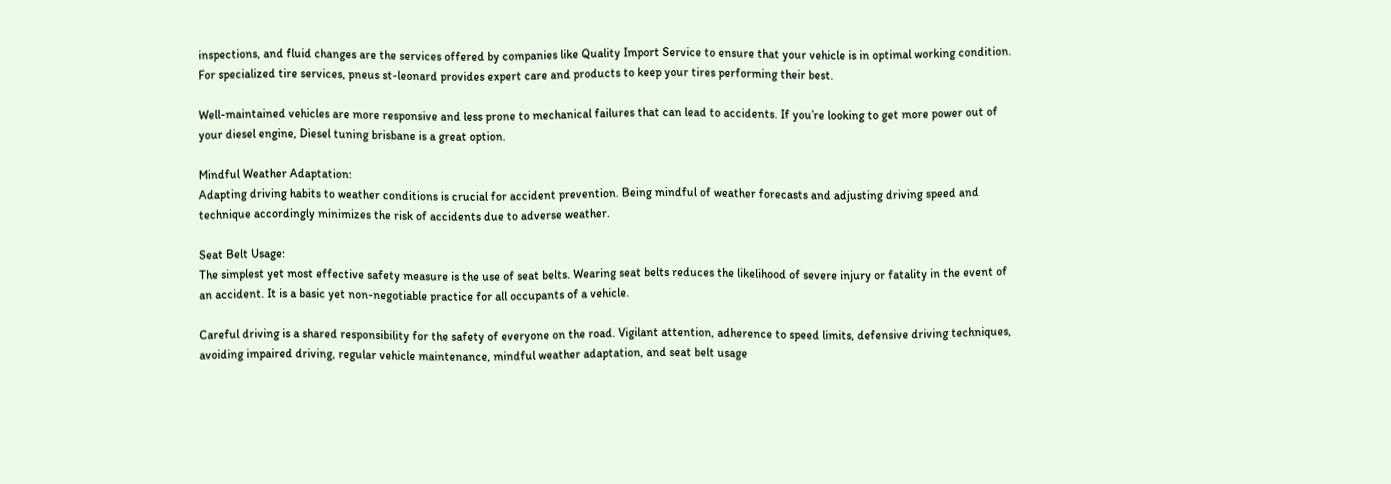inspections, and fluid changes are the services offered by companies like Quality Import Service to ensure that your vehicle is in optimal working condition. For specialized tire services, pneus st-leonard provides expert care and products to keep your tires performing their best.

Well-maintained vehicles are more responsive and less prone to mechanical failures that can lead to accidents. If you’re looking to get more power out of your diesel engine, Diesel tuning brisbane is a great option.

Mindful Weather Adaptation:
Adapting driving habits to weather conditions is crucial for accident prevention. Being mindful of weather forecasts and adjusting driving speed and technique accordingly minimizes the risk of accidents due to adverse weather.

Seat Belt Usage:
The simplest yet most effective safety measure is the use of seat belts. Wearing seat belts reduces the likelihood of severe injury or fatality in the event of an accident. It is a basic yet non-negotiable practice for all occupants of a vehicle.

Careful driving is a shared responsibility for the safety of everyone on the road. Vigilant attention, adherence to speed limits, defensive driving techniques, avoiding impaired driving, regular vehicle maintenance, mindful weather adaptation, and seat belt usage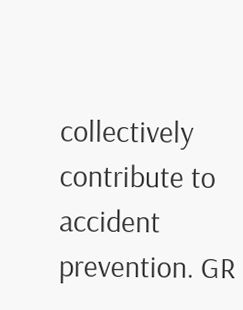collectively contribute to accident prevention. GR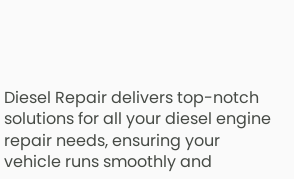Diesel Repair delivers top-notch solutions for all your diesel engine repair needs, ensuring your vehicle runs smoothly and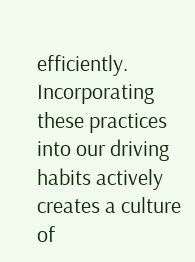efficiently. Incorporating these practices into our driving habits actively creates a culture of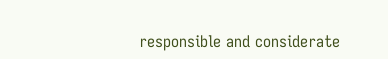responsible and considerate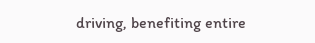driving, benefiting entire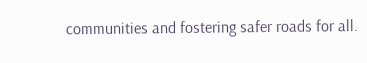communities and fostering safer roads for all.